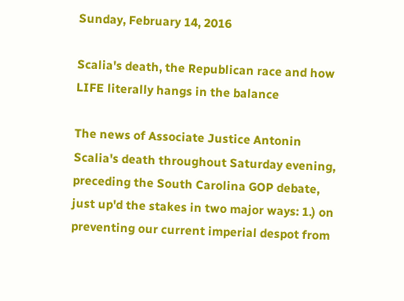Sunday, February 14, 2016

Scalia's death, the Republican race and how LIFE literally hangs in the balance

The news of Associate Justice Antonin Scalia's death throughout Saturday evening, preceding the South Carolina GOP debate, just up'd the stakes in two major ways: 1.) on preventing our current imperial despot from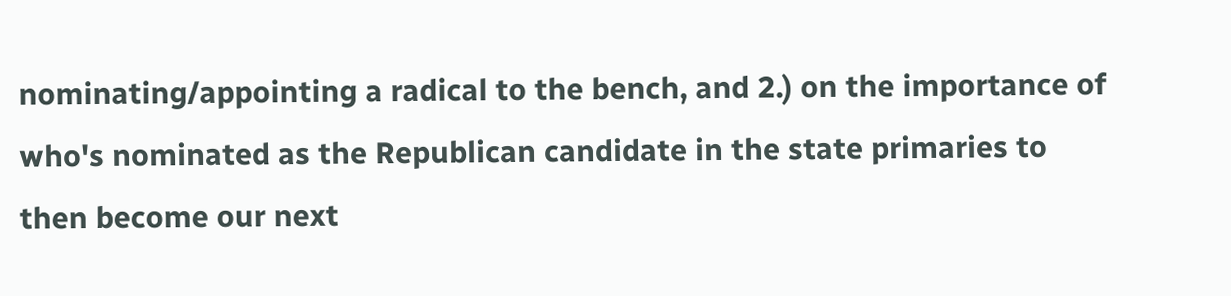nominating/appointing a radical to the bench, and 2.) on the importance of who's nominated as the Republican candidate in the state primaries to then become our next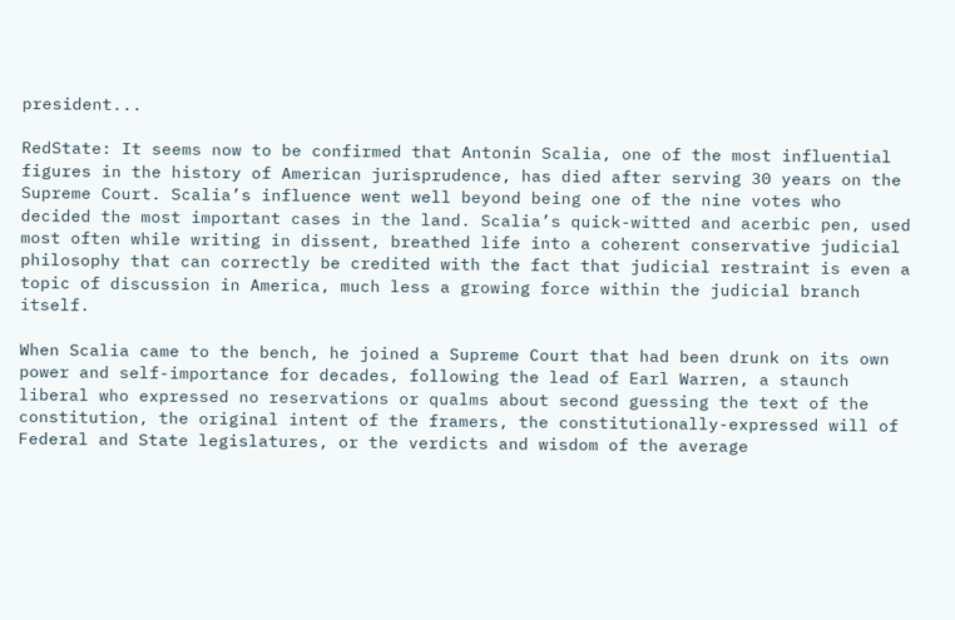president...

RedState: It seems now to be confirmed that Antonin Scalia, one of the most influential figures in the history of American jurisprudence, has died after serving 30 years on the Supreme Court. Scalia’s influence went well beyond being one of the nine votes who decided the most important cases in the land. Scalia’s quick-witted and acerbic pen, used most often while writing in dissent, breathed life into a coherent conservative judicial philosophy that can correctly be credited with the fact that judicial restraint is even a topic of discussion in America, much less a growing force within the judicial branch itself.

When Scalia came to the bench, he joined a Supreme Court that had been drunk on its own power and self-importance for decades, following the lead of Earl Warren, a staunch liberal who expressed no reservations or qualms about second guessing the text of the constitution, the original intent of the framers, the constitutionally-expressed will of Federal and State legislatures, or the verdicts and wisdom of the average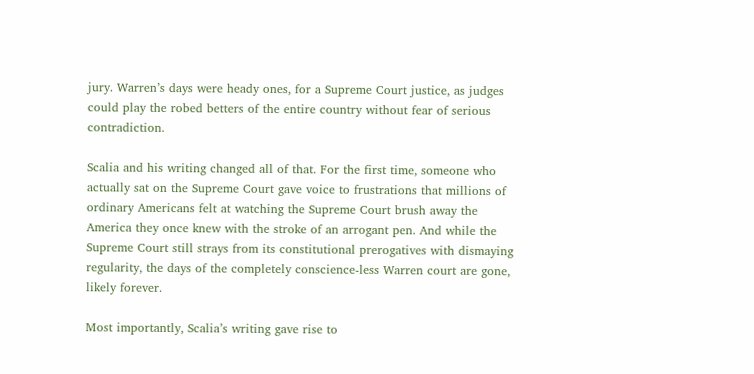jury. Warren’s days were heady ones, for a Supreme Court justice, as judges could play the robed betters of the entire country without fear of serious contradiction.

Scalia and his writing changed all of that. For the first time, someone who actually sat on the Supreme Court gave voice to frustrations that millions of ordinary Americans felt at watching the Supreme Court brush away the America they once knew with the stroke of an arrogant pen. And while the Supreme Court still strays from its constitutional prerogatives with dismaying regularity, the days of the completely conscience-less Warren court are gone, likely forever.

Most importantly, Scalia’s writing gave rise to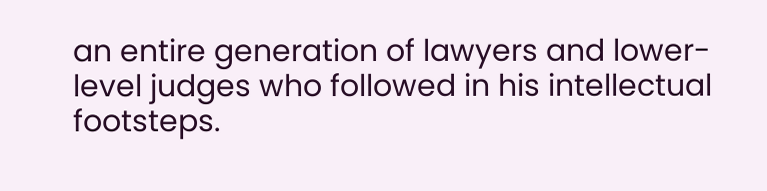an entire generation of lawyers and lower-level judges who followed in his intellectual footsteps.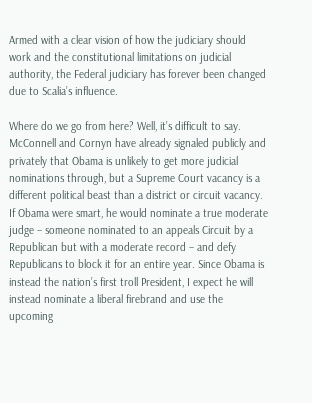Armed with a clear vision of how the judiciary should work and the constitutional limitations on judicial authority, the Federal judiciary has forever been changed due to Scalia’s influence.

Where do we go from here? Well, it’s difficult to say. McConnell and Cornyn have already signaled publicly and privately that Obama is unlikely to get more judicial nominations through, but a Supreme Court vacancy is a different political beast than a district or circuit vacancy. If Obama were smart, he would nominate a true moderate judge – someone nominated to an appeals Circuit by a Republican but with a moderate record – and defy Republicans to block it for an entire year. Since Obama is instead the nation’s first troll President, I expect he will instead nominate a liberal firebrand and use the upcoming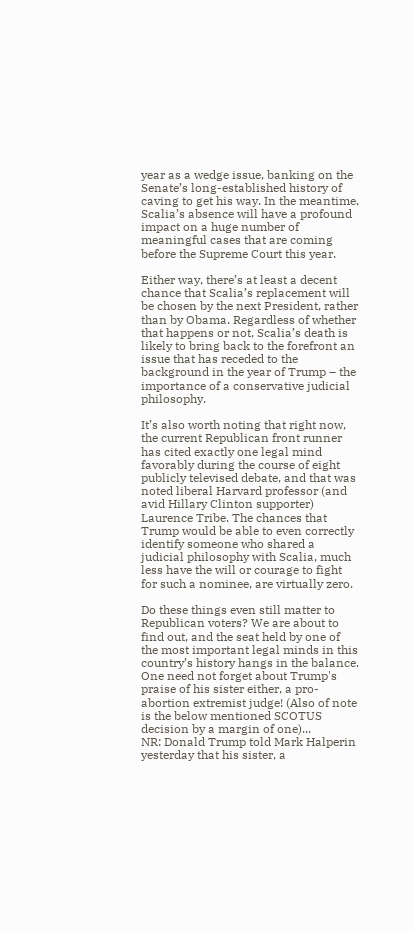year as a wedge issue, banking on the Senate’s long-established history of caving to get his way. In the meantime, Scalia’s absence will have a profound impact on a huge number of meaningful cases that are coming before the Supreme Court this year.

Either way, there’s at least a decent chance that Scalia’s replacement will be chosen by the next President, rather than by Obama. Regardless of whether that happens or not, Scalia’s death is likely to bring back to the forefront an issue that has receded to the background in the year of Trump – the importance of a conservative judicial philosophy.

It’s also worth noting that right now, the current Republican front runner has cited exactly one legal mind favorably during the course of eight publicly televised debate, and that was noted liberal Harvard professor (and avid Hillary Clinton supporter) Laurence Tribe. The chances that Trump would be able to even correctly identify someone who shared a judicial philosophy with Scalia, much less have the will or courage to fight for such a nominee, are virtually zero.

Do these things even still matter to Republican voters? We are about to find out, and the seat held by one of the most important legal minds in this country’s history hangs in the balance.
One need not forget about Trump's praise of his sister either, a pro-abortion extremist judge! (Also of note is the below mentioned SCOTUS decision by a margin of one)...
NR: Donald Trump told Mark Halperin yesterday that his sister, a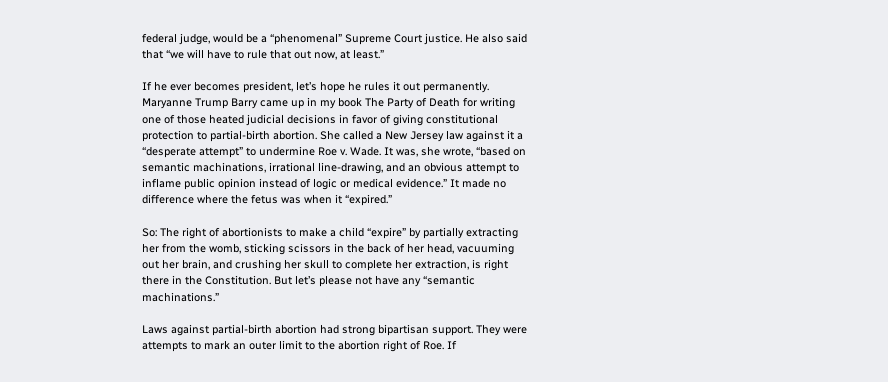federal judge, would be a “phenomenal” Supreme Court justice. He also said that “we will have to rule that out now, at least.”

If he ever becomes president, let’s hope he rules it out permanently. Maryanne Trump Barry came up in my book The Party of Death for writing one of those heated judicial decisions in favor of giving constitutional protection to partial-birth abortion. She called a New Jersey law against it a “desperate attempt” to undermine Roe v. Wade. It was, she wrote, “based on semantic machinations, irrational line-drawing, and an obvious attempt to inflame public opinion instead of logic or medical evidence.” It made no difference where the fetus was when it “expired.”

So: The right of abortionists to make a child “expire” by partially extracting her from the womb, sticking scissors in the back of her head, vacuuming out her brain, and crushing her skull to complete her extraction, is right there in the Constitution. But let’s please not have any “semantic machinations.”

Laws against partial-birth abortion had strong bipartisan support. They were attempts to mark an outer limit to the abortion right of Roe. If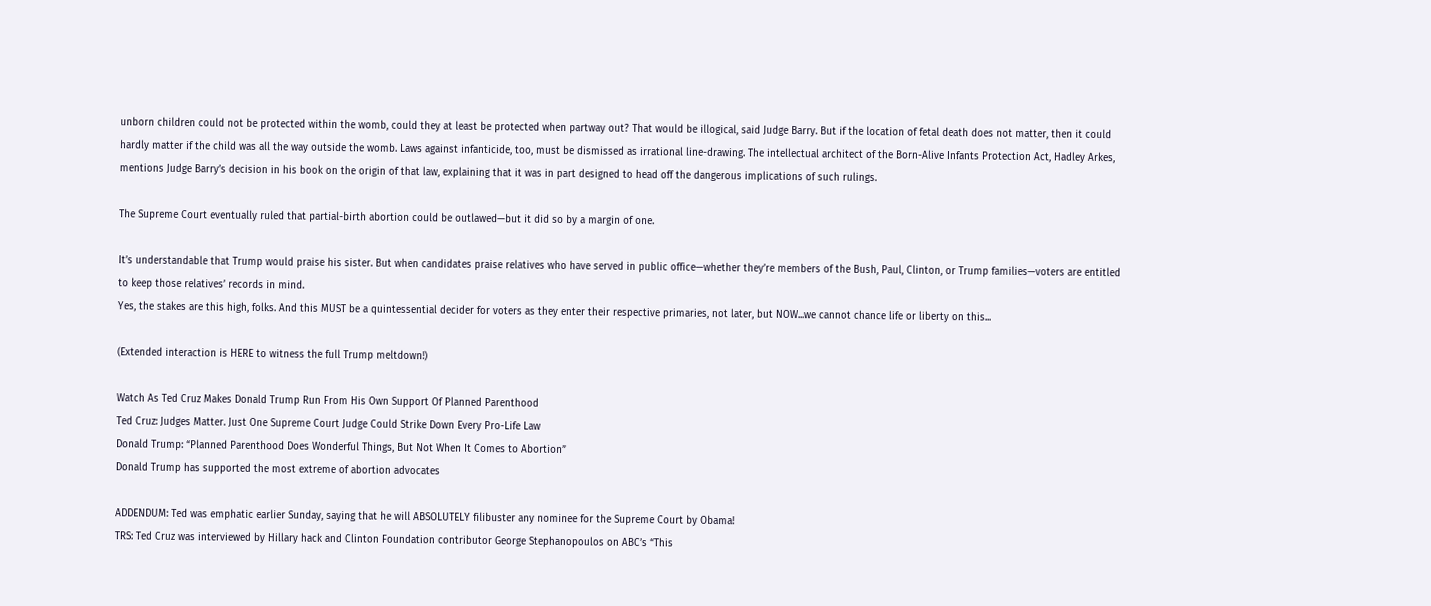unborn children could not be protected within the womb, could they at least be protected when partway out? That would be illogical, said Judge Barry. But if the location of fetal death does not matter, then it could hardly matter if the child was all the way outside the womb. Laws against infanticide, too, must be dismissed as irrational line-drawing. The intellectual architect of the Born-Alive Infants Protection Act, Hadley Arkes, mentions Judge Barry’s decision in his book on the origin of that law, explaining that it was in part designed to head off the dangerous implications of such rulings.

The Supreme Court eventually ruled that partial-birth abortion could be outlawed—but it did so by a margin of one.

It’s understandable that Trump would praise his sister. But when candidates praise relatives who have served in public office—whether they’re members of the Bush, Paul, Clinton, or Trump families—voters are entitled to keep those relatives’ records in mind.
Yes, the stakes are this high, folks. And this MUST be a quintessential decider for voters as they enter their respective primaries, not later, but NOW...we cannot chance life or liberty on this...

(Extended interaction is HERE to witness the full Trump meltdown!)

Watch As Ted Cruz Makes Donald Trump Run From His Own Support Of Planned Parenthood
Ted Cruz: Judges Matter. Just One Supreme Court Judge Could Strike Down Every Pro-Life Law
Donald Trump: “Planned Parenthood Does Wonderful Things, But Not When It Comes to Abortion”
Donald Trump has supported the most extreme of abortion advocates

ADDENDUM: Ted was emphatic earlier Sunday, saying that he will ABSOLUTELY filibuster any nominee for the Supreme Court by Obama!
TRS: Ted Cruz was interviewed by Hillary hack and Clinton Foundation contributor George Stephanopoulos on ABC’s “This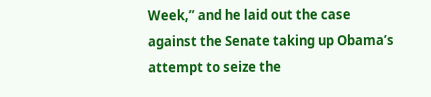Week,” and he laid out the case against the Senate taking up Obama’s attempt to seize the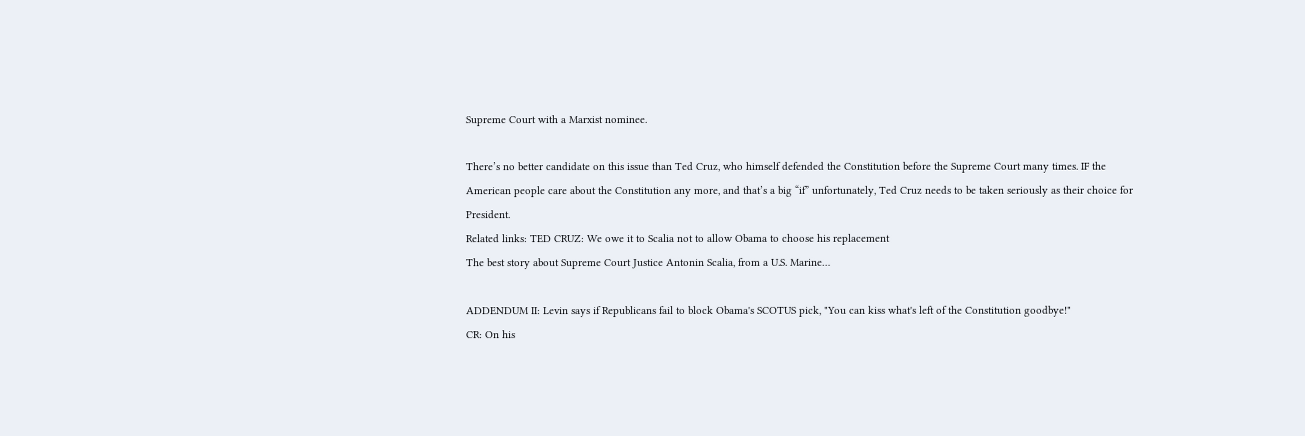Supreme Court with a Marxist nominee.

There’s no better candidate on this issue than Ted Cruz, who himself defended the Constitution before the Supreme Court many times. IF the American people care about the Constitution any more, and that’s a big “if” unfortunately, Ted Cruz needs to be taken seriously as their choice for President.
Related links: TED CRUZ: We owe it to Scalia not to allow Obama to choose his replacement
The best story about Supreme Court Justice Antonin Scalia, from a U.S. Marine…

ADDENDUM II: Levin says if Republicans fail to block Obama's SCOTUS pick, "You can kiss what's left of the Constitution goodbye!"
CR: On his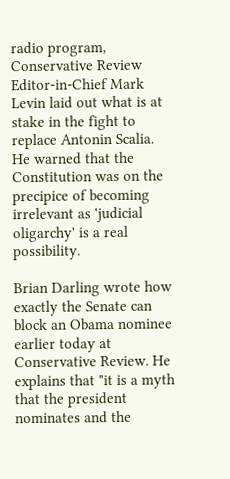radio program, Conservative Review Editor-in-Chief Mark Levin laid out what is at stake in the fight to replace Antonin Scalia. He warned that the Constitution was on the precipice of becoming irrelevant as 'judicial oligarchy' is a real possibility.

Brian Darling wrote how exactly the Senate can block an Obama nominee earlier today at Conservative Review. He explains that "it is a myth that the president nominates and the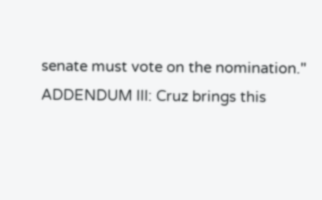senate must vote on the nomination."
ADDENDUM III: Cruz brings this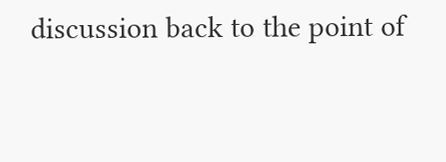discussion back to the point of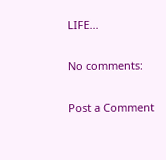LIFE...

No comments:

Post a Comment